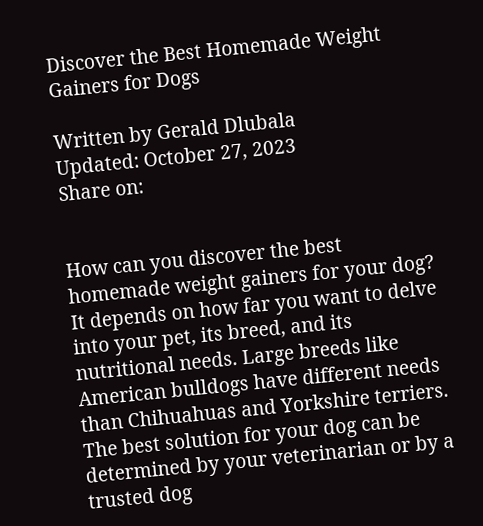Discover the Best Homemade Weight Gainers for Dogs

Written by Gerald Dlubala
Updated: October 27, 2023
Share on:


How can you discover the best homemade weight gainers for your dog? It depends on how far you want to delve into your pet, its breed, and its nutritional needs. Large breeds like American bulldogs have different needs than Chihuahuas and Yorkshire terriers. The best solution for your dog can be determined by your veterinarian or by a trusted dog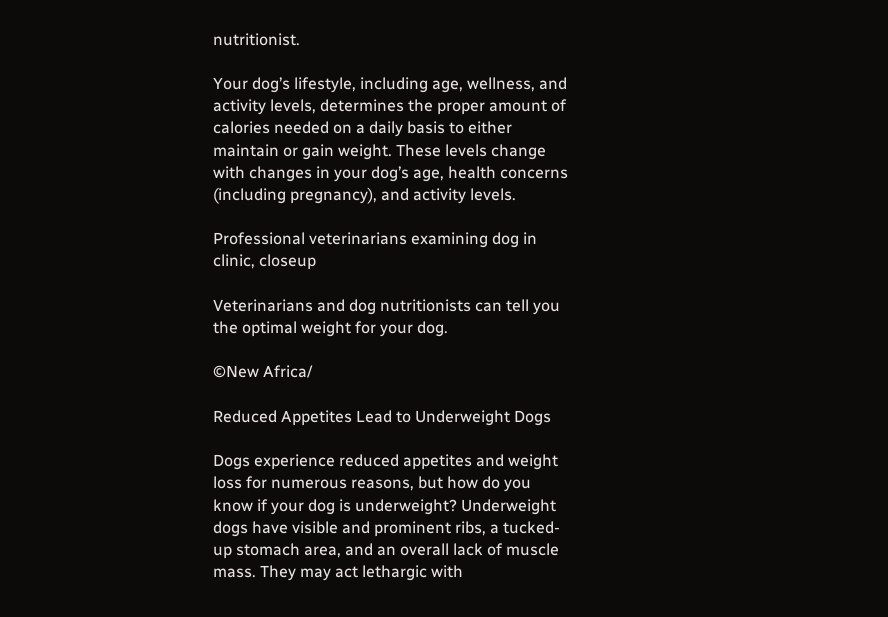nutritionist.

Your dog’s lifestyle, including age, wellness, and activity levels, determines the proper amount of calories needed on a daily basis to either maintain or gain weight. These levels change with changes in your dog’s age, health concerns (including pregnancy), and activity levels.

Professional veterinarians examining dog in clinic, closeup

Veterinarians and dog nutritionists can tell you the optimal weight for your dog.

©New Africa/

Reduced Appetites Lead to Underweight Dogs

Dogs experience reduced appetites and weight loss for numerous reasons, but how do you know if your dog is underweight? Underweight dogs have visible and prominent ribs, a tucked-up stomach area, and an overall lack of muscle mass. They may act lethargic with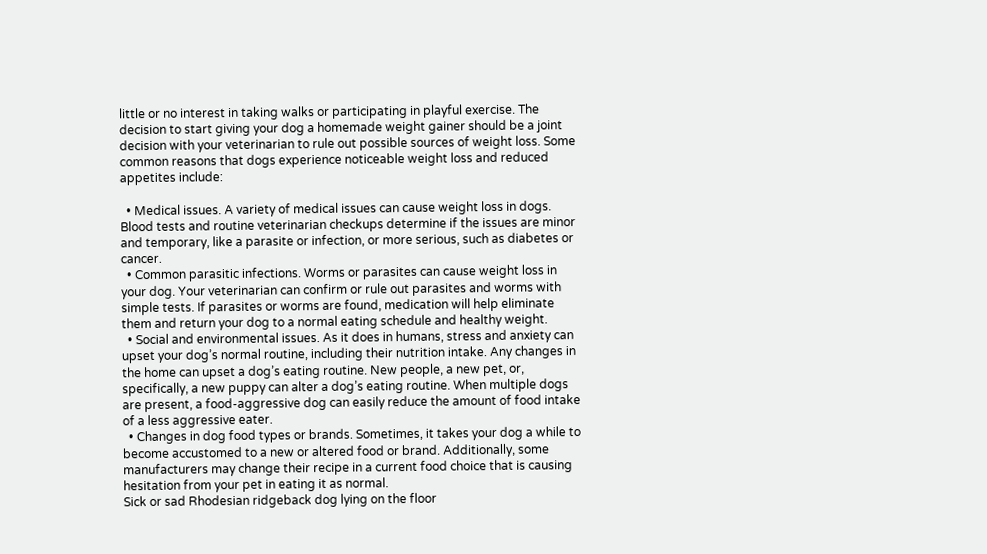little or no interest in taking walks or participating in playful exercise. The decision to start giving your dog a homemade weight gainer should be a joint decision with your veterinarian to rule out possible sources of weight loss. Some common reasons that dogs experience noticeable weight loss and reduced appetites include:

  • Medical issues. A variety of medical issues can cause weight loss in dogs. Blood tests and routine veterinarian checkups determine if the issues are minor and temporary, like a parasite or infection, or more serious, such as diabetes or cancer.
  • Common parasitic infections. Worms or parasites can cause weight loss in your dog. Your veterinarian can confirm or rule out parasites and worms with simple tests. If parasites or worms are found, medication will help eliminate them and return your dog to a normal eating schedule and healthy weight.
  • Social and environmental issues. As it does in humans, stress and anxiety can upset your dog’s normal routine, including their nutrition intake. Any changes in the home can upset a dog’s eating routine. New people, a new pet, or, specifically, a new puppy can alter a dog’s eating routine. When multiple dogs are present, a food-aggressive dog can easily reduce the amount of food intake of a less aggressive eater.
  • Changes in dog food types or brands. Sometimes, it takes your dog a while to become accustomed to a new or altered food or brand. Additionally, some manufacturers may change their recipe in a current food choice that is causing hesitation from your pet in eating it as normal.
Sick or sad Rhodesian ridgeback dog lying on the floor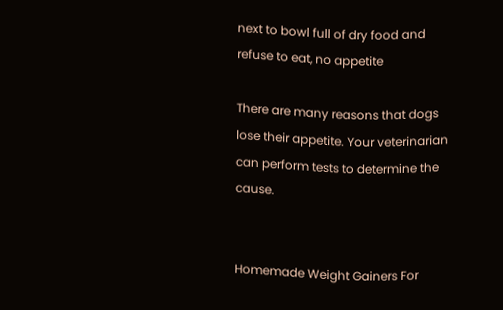next to bowl full of dry food and refuse to eat, no appetite

There are many reasons that dogs lose their appetite. Your veterinarian can perform tests to determine the cause.


Homemade Weight Gainers For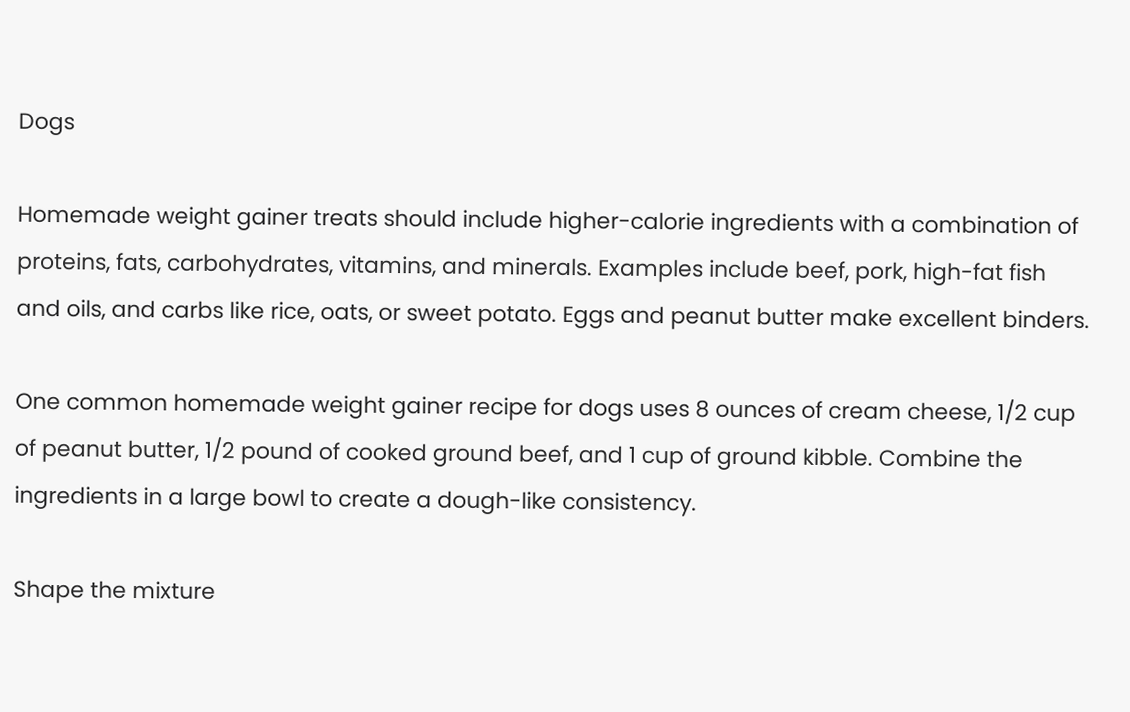Dogs

Homemade weight gainer treats should include higher-calorie ingredients with a combination of proteins, fats, carbohydrates, vitamins, and minerals. Examples include beef, pork, high-fat fish and oils, and carbs like rice, oats, or sweet potato. Eggs and peanut butter make excellent binders.

One common homemade weight gainer recipe for dogs uses 8 ounces of cream cheese, 1/2 cup of peanut butter, 1/2 pound of cooked ground beef, and 1 cup of ground kibble. Combine the ingredients in a large bowl to create a dough-like consistency.

Shape the mixture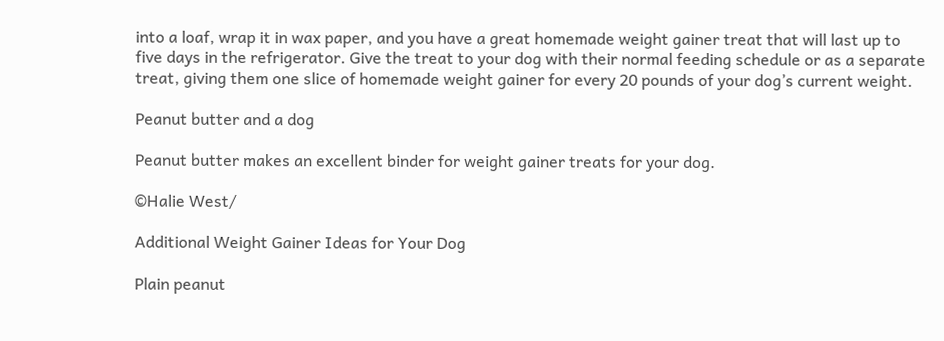into a loaf, wrap it in wax paper, and you have a great homemade weight gainer treat that will last up to five days in the refrigerator. Give the treat to your dog with their normal feeding schedule or as a separate treat, giving them one slice of homemade weight gainer for every 20 pounds of your dog’s current weight.

Peanut butter and a dog

Peanut butter makes an excellent binder for weight gainer treats for your dog.

©Halie West/

Additional Weight Gainer Ideas for Your Dog

Plain peanut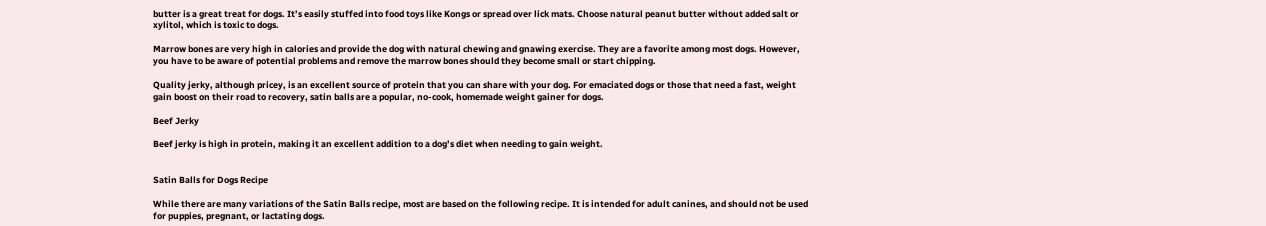butter is a great treat for dogs. It’s easily stuffed into food toys like Kongs or spread over lick mats. Choose natural peanut butter without added salt or xylitol, which is toxic to dogs.

Marrow bones are very high in calories and provide the dog with natural chewing and gnawing exercise. They are a favorite among most dogs. However, you have to be aware of potential problems and remove the marrow bones should they become small or start chipping.

Quality jerky, although pricey, is an excellent source of protein that you can share with your dog. For emaciated dogs or those that need a fast, weight gain boost on their road to recovery, satin balls are a popular, no-cook, homemade weight gainer for dogs.

Beef Jerky

Beef jerky is high in protein, making it an excellent addition to a dog’s diet when needing to gain weight.


Satin Balls for Dogs Recipe

While there are many variations of the Satin Balls recipe, most are based on the following recipe. It is intended for adult canines, and should not be used for puppies, pregnant, or lactating dogs.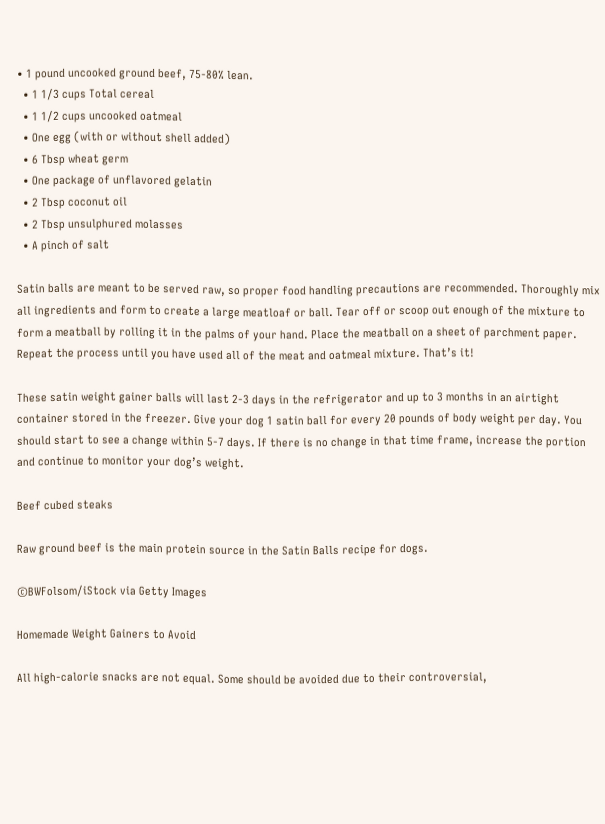• 1 pound uncooked ground beef, 75-80% lean.
  • 1 1/3 cups Total cereal
  • 1 1/2 cups uncooked oatmeal
  • One egg (with or without shell added)
  • 6 Tbsp wheat germ
  • One package of unflavored gelatin
  • 2 Tbsp coconut oil
  • 2 Tbsp unsulphured molasses
  • A pinch of salt

Satin balls are meant to be served raw, so proper food handling precautions are recommended. Thoroughly mix all ingredients and form to create a large meatloaf or ball. Tear off or scoop out enough of the mixture to form a meatball by rolling it in the palms of your hand. Place the meatball on a sheet of parchment paper. Repeat the process until you have used all of the meat and oatmeal mixture. That’s it!

These satin weight gainer balls will last 2-3 days in the refrigerator and up to 3 months in an airtight container stored in the freezer. Give your dog 1 satin ball for every 20 pounds of body weight per day. You should start to see a change within 5-7 days. If there is no change in that time frame, increase the portion and continue to monitor your dog’s weight.

Beef cubed steaks

Raw ground beef is the main protein source in the Satin Balls recipe for dogs.

©BWFolsom/iStock via Getty Images

Homemade Weight Gainers to Avoid

All high-calorie snacks are not equal. Some should be avoided due to their controversial,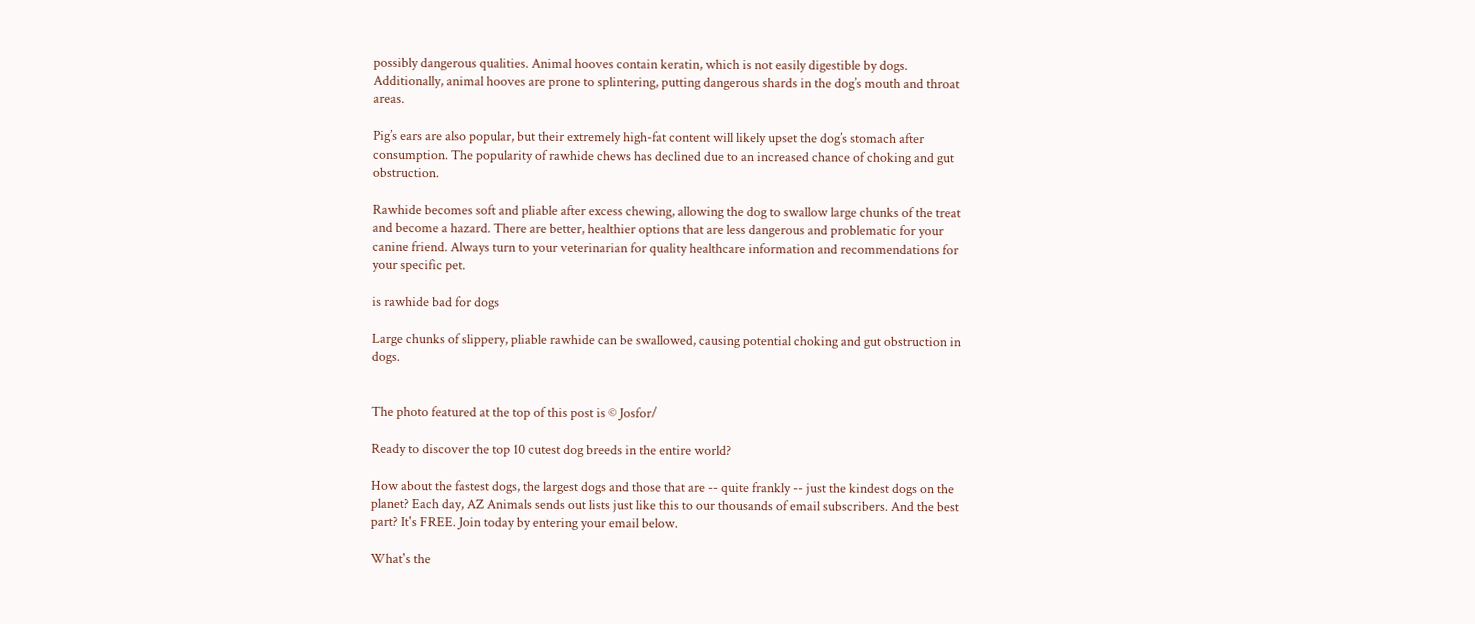possibly dangerous qualities. Animal hooves contain keratin, which is not easily digestible by dogs. Additionally, animal hooves are prone to splintering, putting dangerous shards in the dog’s mouth and throat areas.

Pig’s ears are also popular, but their extremely high-fat content will likely upset the dog’s stomach after consumption. The popularity of rawhide chews has declined due to an increased chance of choking and gut obstruction.

Rawhide becomes soft and pliable after excess chewing, allowing the dog to swallow large chunks of the treat and become a hazard. There are better, healthier options that are less dangerous and problematic for your canine friend. Always turn to your veterinarian for quality healthcare information and recommendations for your specific pet.

is rawhide bad for dogs

Large chunks of slippery, pliable rawhide can be swallowed, causing potential choking and gut obstruction in dogs.


The photo featured at the top of this post is © Josfor/

Ready to discover the top 10 cutest dog breeds in the entire world?

How about the fastest dogs, the largest dogs and those that are -- quite frankly -- just the kindest dogs on the planet? Each day, AZ Animals sends out lists just like this to our thousands of email subscribers. And the best part? It's FREE. Join today by entering your email below.

What's the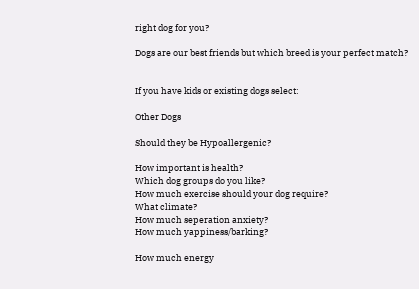right dog for you?

Dogs are our best friends but which breed is your perfect match?


If you have kids or existing dogs select:

Other Dogs

Should they be Hypoallergenic?

How important is health?
Which dog groups do you like?
How much exercise should your dog require?
What climate?
How much seperation anxiety?
How much yappiness/barking?

How much energy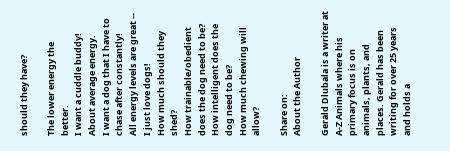should they have?

The lower energy the better.
I want a cuddle buddy!
About average energy.
I want a dog that I have to chase after constantly!
All energy levels are great -- I just love dogs!
How much should they shed?
How trainable/obedient does the dog need to be?
How intelligent does the dog need to be?
How much chewing will allow?

Share on:
About the Author

Gerald Dlubala is a writer at A-Z Animals where his primary focus is on animals, plants, and places. Gerald has been writing for over 25 years and holds a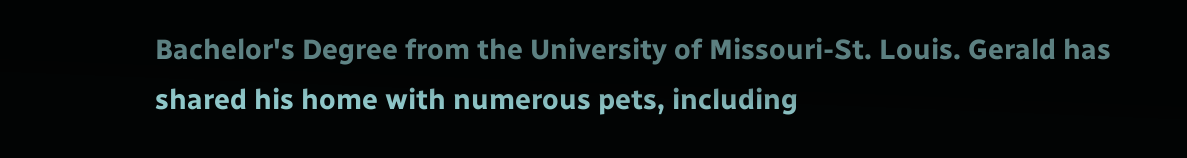Bachelor's Degree from the University of Missouri-St. Louis. Gerald has shared his home with numerous pets, including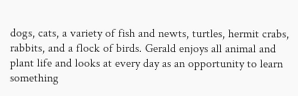dogs, cats, a variety of fish and newts, turtles, hermit crabs, rabbits, and a flock of birds. Gerald enjoys all animal and plant life and looks at every day as an opportunity to learn something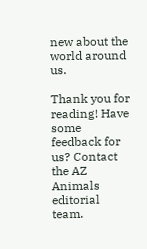new about the world around us.

Thank you for reading! Have some feedback for us? Contact the AZ Animals editorial team.